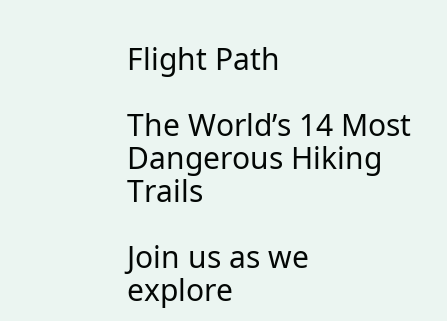Flight Path

The World’s 14 Most Dangerous Hiking Trails

Join us as we explore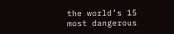the world’s 15 most dangerous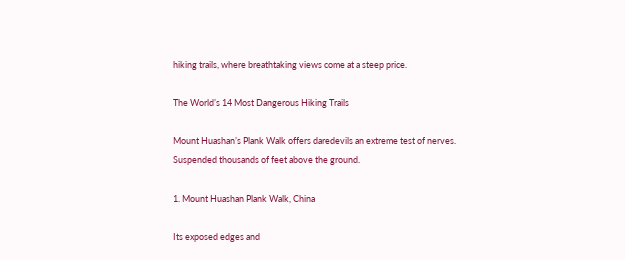hiking trails, where breathtaking views come at a steep price.

The World’s 14 Most Dangerous Hiking Trails

Mount Huashan’s Plank Walk offers daredevils an extreme test of nerves. Suspended thousands of feet above the ground.

1. Mount Huashan Plank Walk, China

Its exposed edges and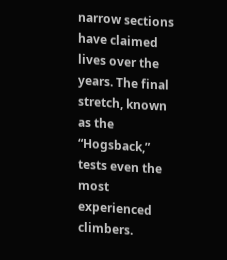narrow sections have claimed lives over the years. The final stretch, known as the “Hogsback,” tests even the most experienced climbers.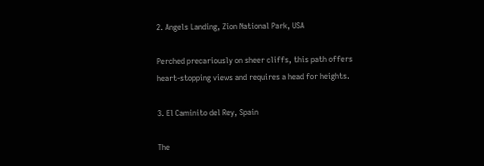2. Angels Landing, Zion National Park, USA

Perched precariously on sheer cliffs, this path offers heart-stopping views and requires a head for heights.

3. El Caminito del Rey, Spain

The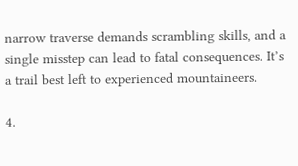narrow traverse demands scrambling skills, and a single misstep can lead to fatal consequences. It’s a trail best left to experienced mountaineers.

4.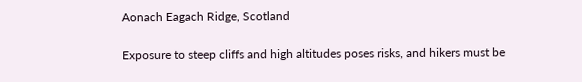Aonach Eagach Ridge, Scotland

Exposure to steep cliffs and high altitudes poses risks, and hikers must be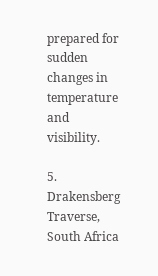prepared for sudden changes in temperature and visibility.

5. Drakensberg Traverse, South Africa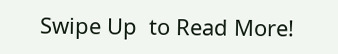Swipe Up  to Read More!